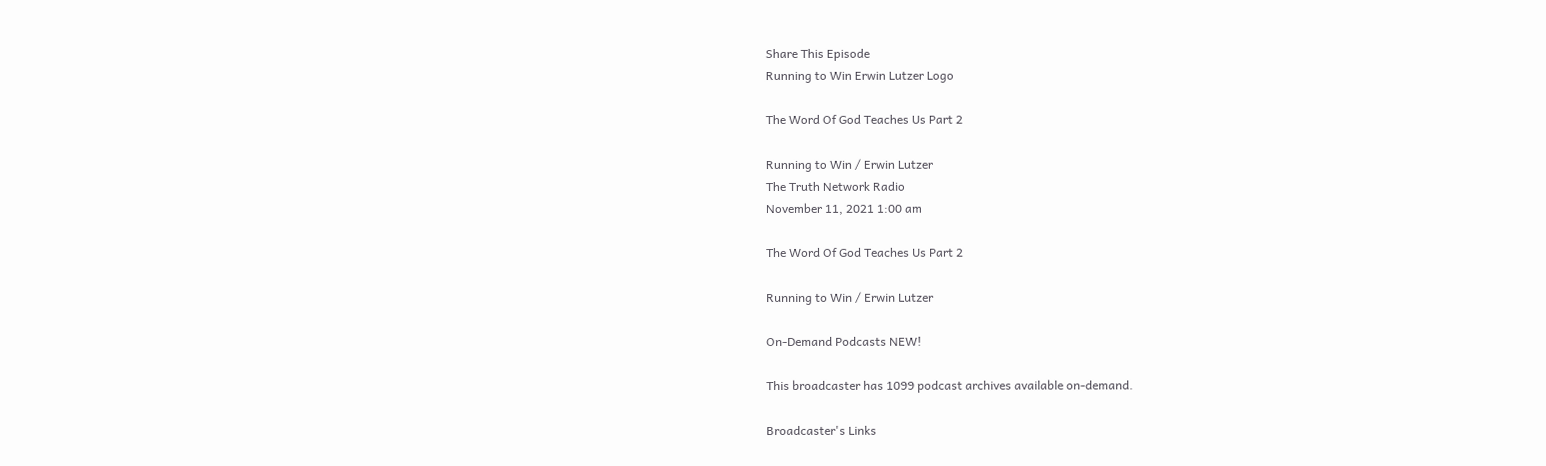Share This Episode
Running to Win Erwin Lutzer Logo

The Word Of God Teaches Us Part 2

Running to Win / Erwin Lutzer
The Truth Network Radio
November 11, 2021 1:00 am

The Word Of God Teaches Us Part 2

Running to Win / Erwin Lutzer

On-Demand Podcasts NEW!

This broadcaster has 1099 podcast archives available on-demand.

Broadcaster's Links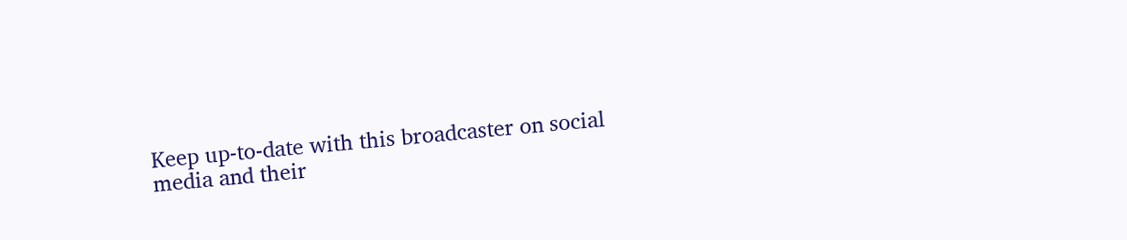Keep up-to-date with this broadcaster on social media and their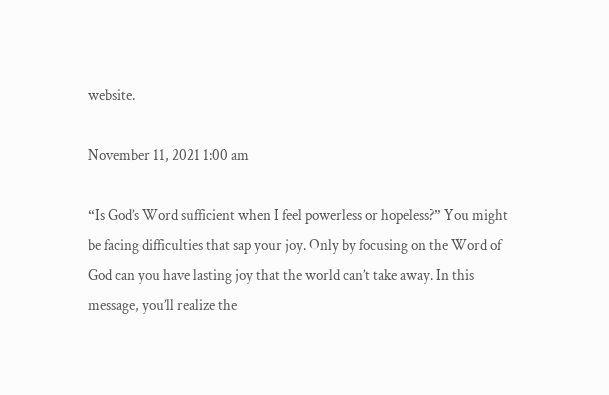website.

November 11, 2021 1:00 am

“Is God’s Word sufficient when I feel powerless or hopeless?” You might be facing difficulties that sap your joy. Only by focusing on the Word of God can you have lasting joy that the world can’t take away. In this message, you’ll realize the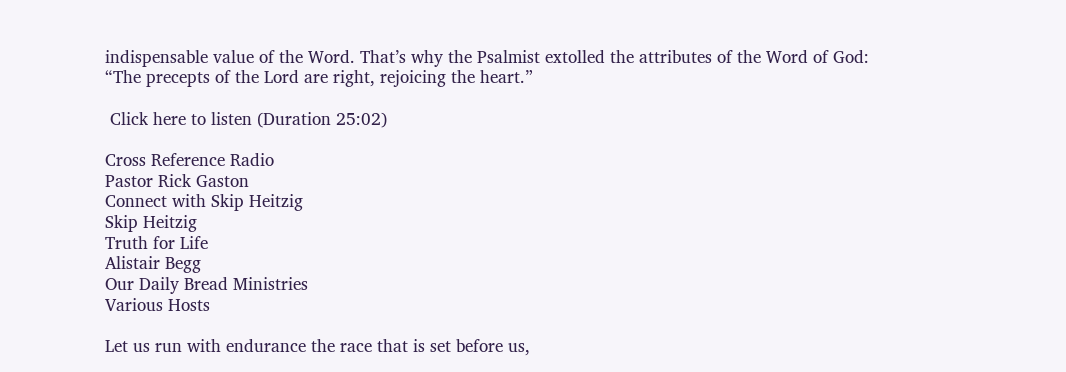indispensable value of the Word. That’s why the Psalmist extolled the attributes of the Word of God: “The precepts of the Lord are right, rejoicing the heart.”

 Click here to listen (Duration 25:02)

Cross Reference Radio
Pastor Rick Gaston
Connect with Skip Heitzig
Skip Heitzig
Truth for Life
Alistair Begg
Our Daily Bread Ministries
Various Hosts

Let us run with endurance the race that is set before us,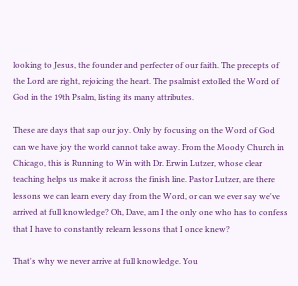looking to Jesus, the founder and perfecter of our faith. The precepts of the Lord are right, rejoicing the heart. The psalmist extolled the Word of God in the 19th Psalm, listing its many attributes.

These are days that sap our joy. Only by focusing on the Word of God can we have joy the world cannot take away. From the Moody Church in Chicago, this is Running to Win with Dr. Erwin Lutzer, whose clear teaching helps us make it across the finish line. Pastor Lutzer, are there lessons we can learn every day from the Word, or can we ever say we've arrived at full knowledge? Oh, Dave, am I the only one who has to confess that I have to constantly relearn lessons that I once knew?

That's why we never arrive at full knowledge. You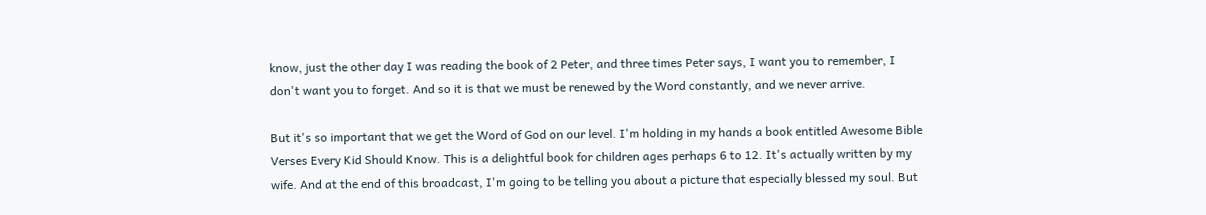know, just the other day I was reading the book of 2 Peter, and three times Peter says, I want you to remember, I don't want you to forget. And so it is that we must be renewed by the Word constantly, and we never arrive.

But it's so important that we get the Word of God on our level. I'm holding in my hands a book entitled Awesome Bible Verses Every Kid Should Know. This is a delightful book for children ages perhaps 6 to 12. It's actually written by my wife. And at the end of this broadcast, I'm going to be telling you about a picture that especially blessed my soul. But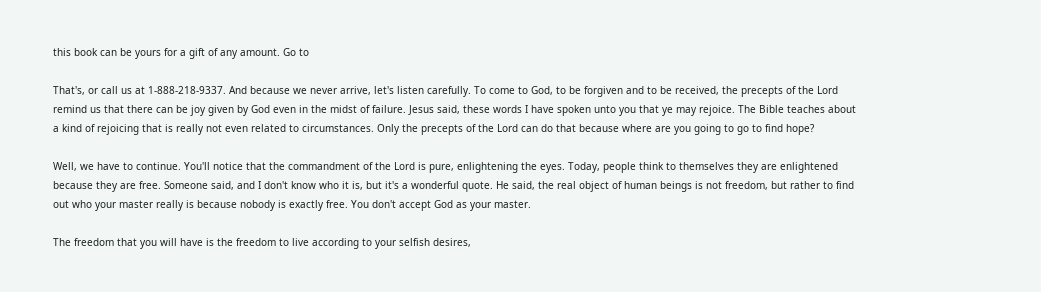this book can be yours for a gift of any amount. Go to

That's, or call us at 1-888-218-9337. And because we never arrive, let's listen carefully. To come to God, to be forgiven and to be received, the precepts of the Lord remind us that there can be joy given by God even in the midst of failure. Jesus said, these words I have spoken unto you that ye may rejoice. The Bible teaches about a kind of rejoicing that is really not even related to circumstances. Only the precepts of the Lord can do that because where are you going to go to find hope?

Well, we have to continue. You'll notice that the commandment of the Lord is pure, enlightening the eyes. Today, people think to themselves they are enlightened because they are free. Someone said, and I don't know who it is, but it's a wonderful quote. He said, the real object of human beings is not freedom, but rather to find out who your master really is because nobody is exactly free. You don't accept God as your master.

The freedom that you will have is the freedom to live according to your selfish desires,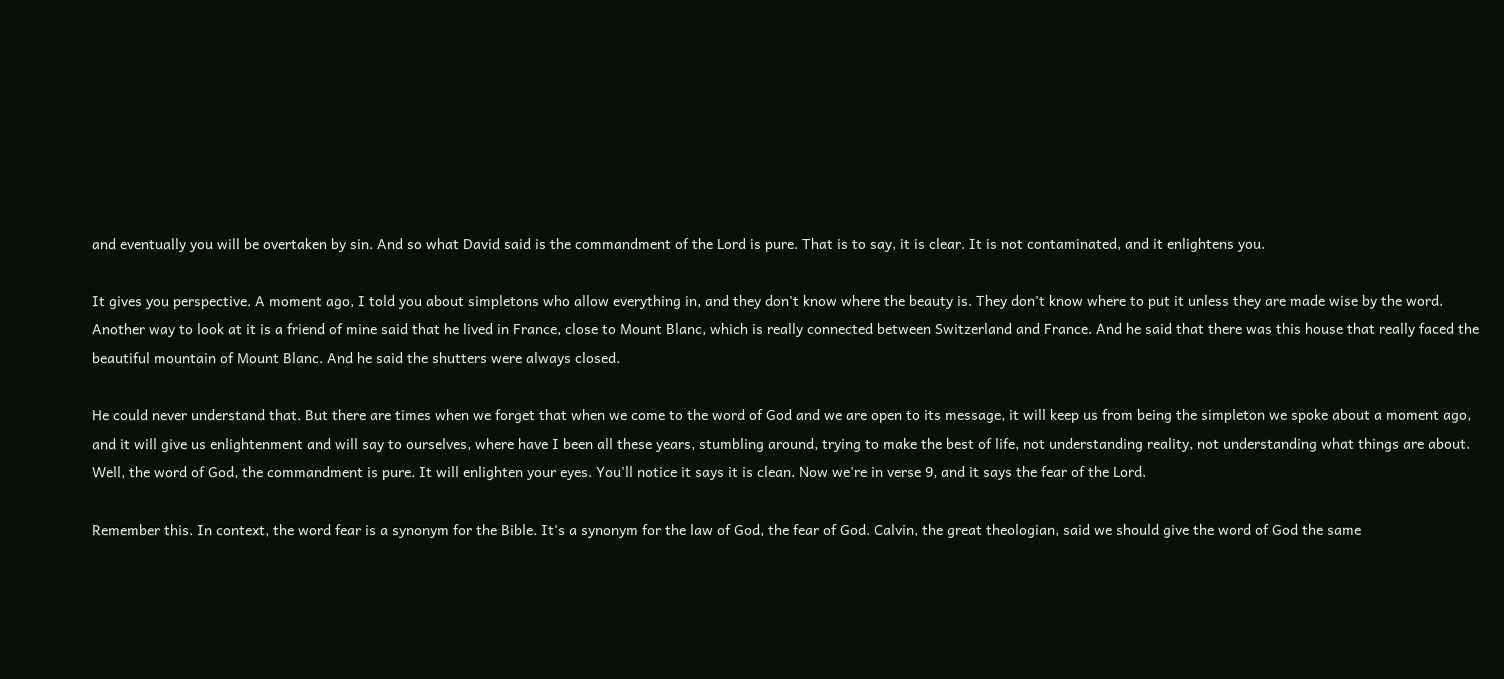and eventually you will be overtaken by sin. And so what David said is the commandment of the Lord is pure. That is to say, it is clear. It is not contaminated, and it enlightens you.

It gives you perspective. A moment ago, I told you about simpletons who allow everything in, and they don't know where the beauty is. They don't know where to put it unless they are made wise by the word. Another way to look at it is a friend of mine said that he lived in France, close to Mount Blanc, which is really connected between Switzerland and France. And he said that there was this house that really faced the beautiful mountain of Mount Blanc. And he said the shutters were always closed.

He could never understand that. But there are times when we forget that when we come to the word of God and we are open to its message, it will keep us from being the simpleton we spoke about a moment ago, and it will give us enlightenment and will say to ourselves, where have I been all these years, stumbling around, trying to make the best of life, not understanding reality, not understanding what things are about. Well, the word of God, the commandment is pure. It will enlighten your eyes. You'll notice it says it is clean. Now we're in verse 9, and it says the fear of the Lord.

Remember this. In context, the word fear is a synonym for the Bible. It's a synonym for the law of God, the fear of God. Calvin, the great theologian, said we should give the word of God the same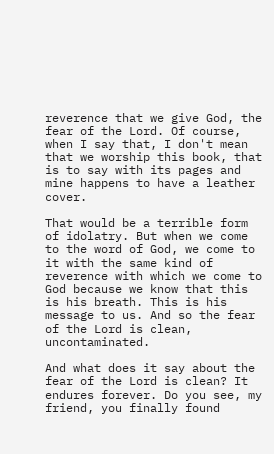reverence that we give God, the fear of the Lord. Of course, when I say that, I don't mean that we worship this book, that is to say with its pages and mine happens to have a leather cover.

That would be a terrible form of idolatry. But when we come to the word of God, we come to it with the same kind of reverence with which we come to God because we know that this is his breath. This is his message to us. And so the fear of the Lord is clean, uncontaminated.

And what does it say about the fear of the Lord is clean? It endures forever. Do you see, my friend, you finally found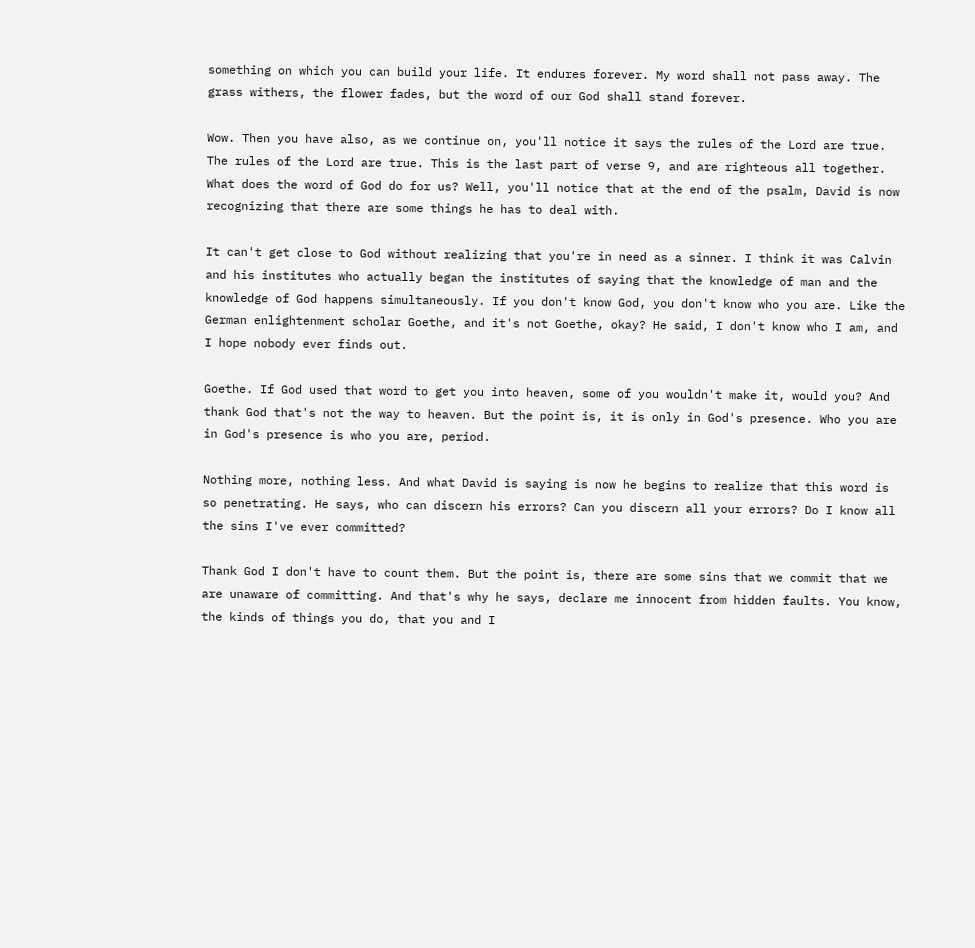something on which you can build your life. It endures forever. My word shall not pass away. The grass withers, the flower fades, but the word of our God shall stand forever.

Wow. Then you have also, as we continue on, you'll notice it says the rules of the Lord are true. The rules of the Lord are true. This is the last part of verse 9, and are righteous all together. What does the word of God do for us? Well, you'll notice that at the end of the psalm, David is now recognizing that there are some things he has to deal with.

It can't get close to God without realizing that you're in need as a sinner. I think it was Calvin and his institutes who actually began the institutes of saying that the knowledge of man and the knowledge of God happens simultaneously. If you don't know God, you don't know who you are. Like the German enlightenment scholar Goethe, and it's not Goethe, okay? He said, I don't know who I am, and I hope nobody ever finds out.

Goethe. If God used that word to get you into heaven, some of you wouldn't make it, would you? And thank God that's not the way to heaven. But the point is, it is only in God's presence. Who you are in God's presence is who you are, period.

Nothing more, nothing less. And what David is saying is now he begins to realize that this word is so penetrating. He says, who can discern his errors? Can you discern all your errors? Do I know all the sins I've ever committed?

Thank God I don't have to count them. But the point is, there are some sins that we commit that we are unaware of committing. And that's why he says, declare me innocent from hidden faults. You know, the kinds of things you do, that you and I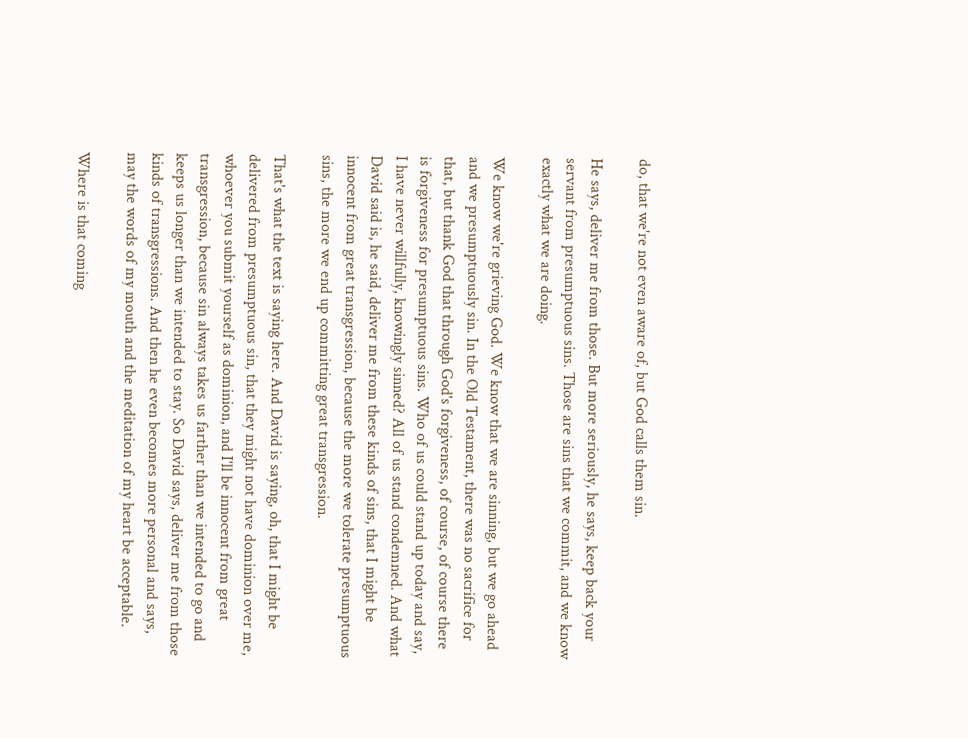do, that we're not even aware of, but God calls them sin.

He says, deliver me from those. But more seriously, he says, keep back your servant from presumptuous sins. Those are sins that we commit, and we know exactly what we are doing.

We know we're grieving God. We know that we are sinning, but we go ahead and we presumptuously sin. In the Old Testament, there was no sacrifice for that, but thank God that through God's forgiveness, of course, of course there is forgiveness for presumptuous sins. Who of us could stand up today and say, I have never willfully, knowingly sinned? All of us stand condemned. And what David said is, he said, deliver me from these kinds of sins, that I might be innocent from great transgression, because the more we tolerate presumptuous sins, the more we end up committing great transgression.

That's what the text is saying here. And David is saying, oh, that I might be delivered from presumptuous sin, that they might not have dominion over me, whoever you submit yourself as dominion, and I'll be innocent from great transgression, because sin always takes us farther than we intended to go and keeps us longer than we intended to stay. So David says, deliver me from those kinds of transgressions. And then he even becomes more personal and says, may the words of my mouth and the meditation of my heart be acceptable.

Where is that coming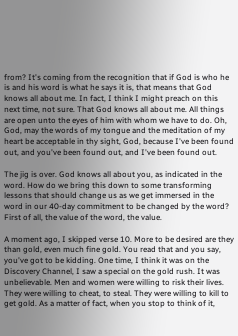from? It's coming from the recognition that if God is who he is and his word is what he says it is, that means that God knows all about me. In fact, I think I might preach on this next time, not sure. That God knows all about me. All things are open unto the eyes of him with whom we have to do. Oh, God, may the words of my tongue and the meditation of my heart be acceptable in thy sight, God, because I've been found out, and you've been found out, and I've been found out.

The jig is over. God knows all about you, as indicated in the word. How do we bring this down to some transforming lessons that should change us as we get immersed in the word in our 40-day commitment to be changed by the word? First of all, the value of the word, the value.

A moment ago, I skipped verse 10. More to be desired are they than gold, even much fine gold. You read that and you say, you've got to be kidding. One time, I think it was on the Discovery Channel, I saw a special on the gold rush. It was unbelievable. Men and women were willing to risk their lives. They were willing to cheat, to steal. They were willing to kill to get gold. As a matter of fact, when you stop to think of it,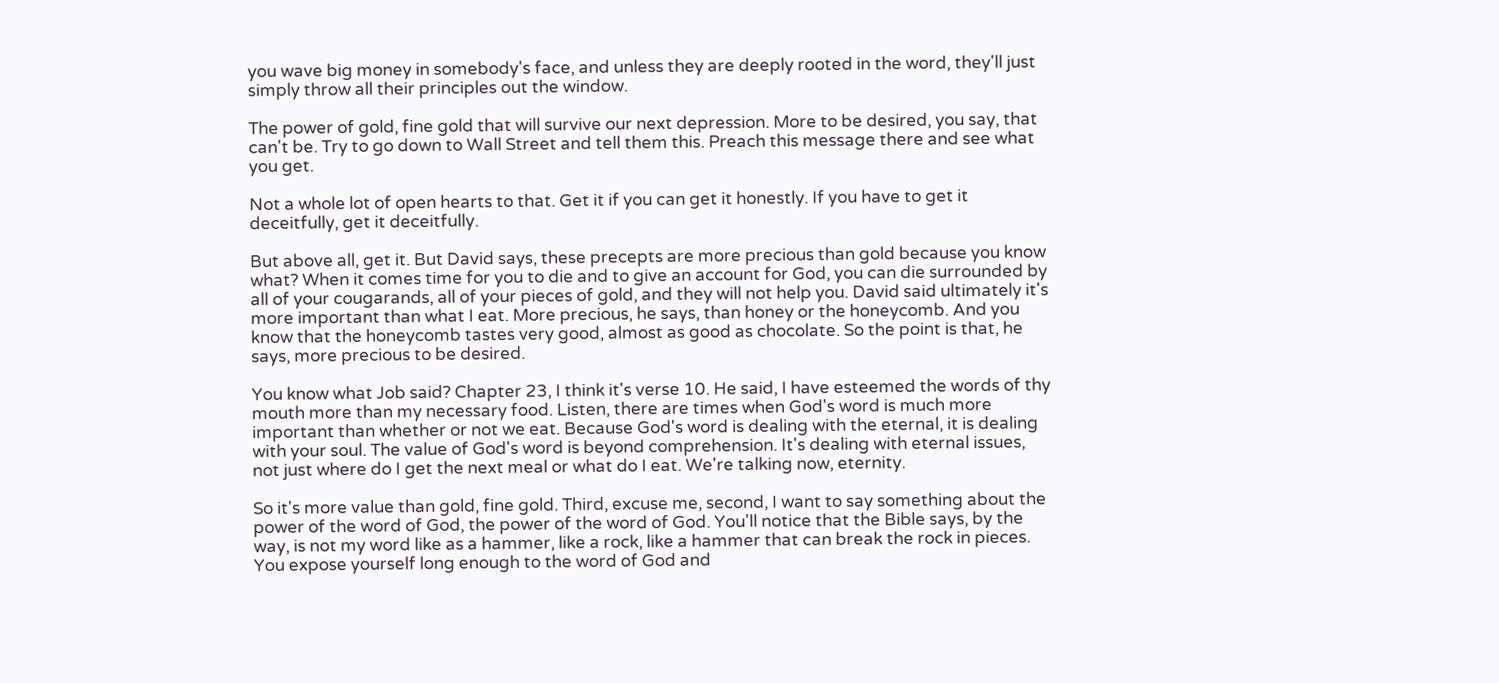you wave big money in somebody's face, and unless they are deeply rooted in the word, they'll just simply throw all their principles out the window.

The power of gold, fine gold that will survive our next depression. More to be desired, you say, that can't be. Try to go down to Wall Street and tell them this. Preach this message there and see what you get.

Not a whole lot of open hearts to that. Get it if you can get it honestly. If you have to get it deceitfully, get it deceitfully.

But above all, get it. But David says, these precepts are more precious than gold because you know what? When it comes time for you to die and to give an account for God, you can die surrounded by all of your cougarands, all of your pieces of gold, and they will not help you. David said ultimately it's more important than what I eat. More precious, he says, than honey or the honeycomb. And you know that the honeycomb tastes very good, almost as good as chocolate. So the point is that, he says, more precious to be desired.

You know what Job said? Chapter 23, I think it's verse 10. He said, I have esteemed the words of thy mouth more than my necessary food. Listen, there are times when God's word is much more important than whether or not we eat. Because God's word is dealing with the eternal, it is dealing with your soul. The value of God's word is beyond comprehension. It's dealing with eternal issues, not just where do I get the next meal or what do I eat. We're talking now, eternity.

So it's more value than gold, fine gold. Third, excuse me, second, I want to say something about the power of the word of God, the power of the word of God. You'll notice that the Bible says, by the way, is not my word like as a hammer, like a rock, like a hammer that can break the rock in pieces. You expose yourself long enough to the word of God and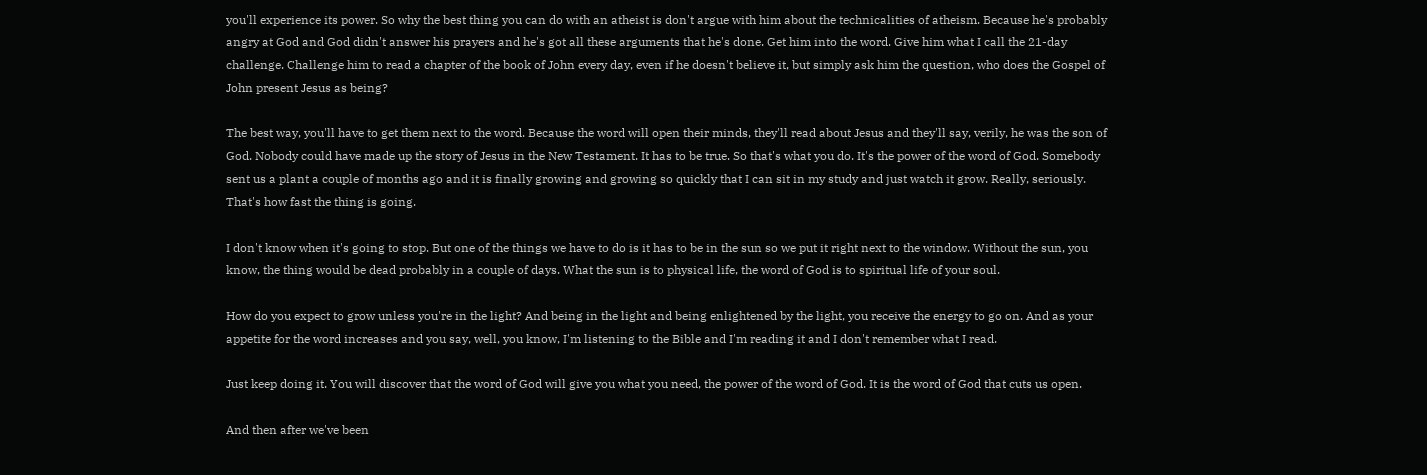you'll experience its power. So why the best thing you can do with an atheist is don't argue with him about the technicalities of atheism. Because he's probably angry at God and God didn't answer his prayers and he's got all these arguments that he's done. Get him into the word. Give him what I call the 21-day challenge. Challenge him to read a chapter of the book of John every day, even if he doesn't believe it, but simply ask him the question, who does the Gospel of John present Jesus as being?

The best way, you'll have to get them next to the word. Because the word will open their minds, they'll read about Jesus and they'll say, verily, he was the son of God. Nobody could have made up the story of Jesus in the New Testament. It has to be true. So that's what you do. It's the power of the word of God. Somebody sent us a plant a couple of months ago and it is finally growing and growing so quickly that I can sit in my study and just watch it grow. Really, seriously. That's how fast the thing is going.

I don't know when it's going to stop. But one of the things we have to do is it has to be in the sun so we put it right next to the window. Without the sun, you know, the thing would be dead probably in a couple of days. What the sun is to physical life, the word of God is to spiritual life of your soul.

How do you expect to grow unless you're in the light? And being in the light and being enlightened by the light, you receive the energy to go on. And as your appetite for the word increases and you say, well, you know, I'm listening to the Bible and I'm reading it and I don't remember what I read.

Just keep doing it. You will discover that the word of God will give you what you need, the power of the word of God. It is the word of God that cuts us open.

And then after we've been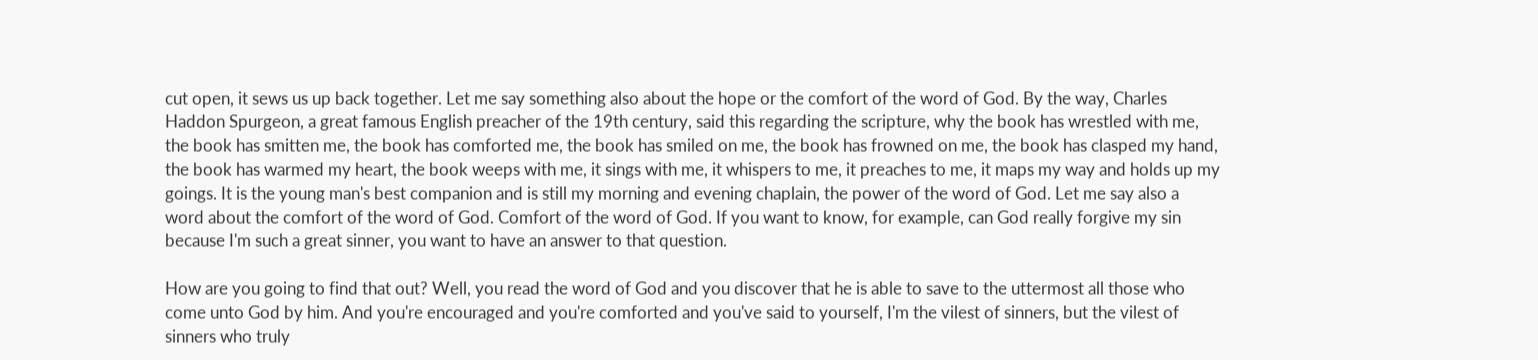cut open, it sews us up back together. Let me say something also about the hope or the comfort of the word of God. By the way, Charles Haddon Spurgeon, a great famous English preacher of the 19th century, said this regarding the scripture, why the book has wrestled with me, the book has smitten me, the book has comforted me, the book has smiled on me, the book has frowned on me, the book has clasped my hand, the book has warmed my heart, the book weeps with me, it sings with me, it whispers to me, it preaches to me, it maps my way and holds up my goings. It is the young man's best companion and is still my morning and evening chaplain, the power of the word of God. Let me say also a word about the comfort of the word of God. Comfort of the word of God. If you want to know, for example, can God really forgive my sin because I'm such a great sinner, you want to have an answer to that question.

How are you going to find that out? Well, you read the word of God and you discover that he is able to save to the uttermost all those who come unto God by him. And you're encouraged and you're comforted and you've said to yourself, I'm the vilest of sinners, but the vilest of sinners who truly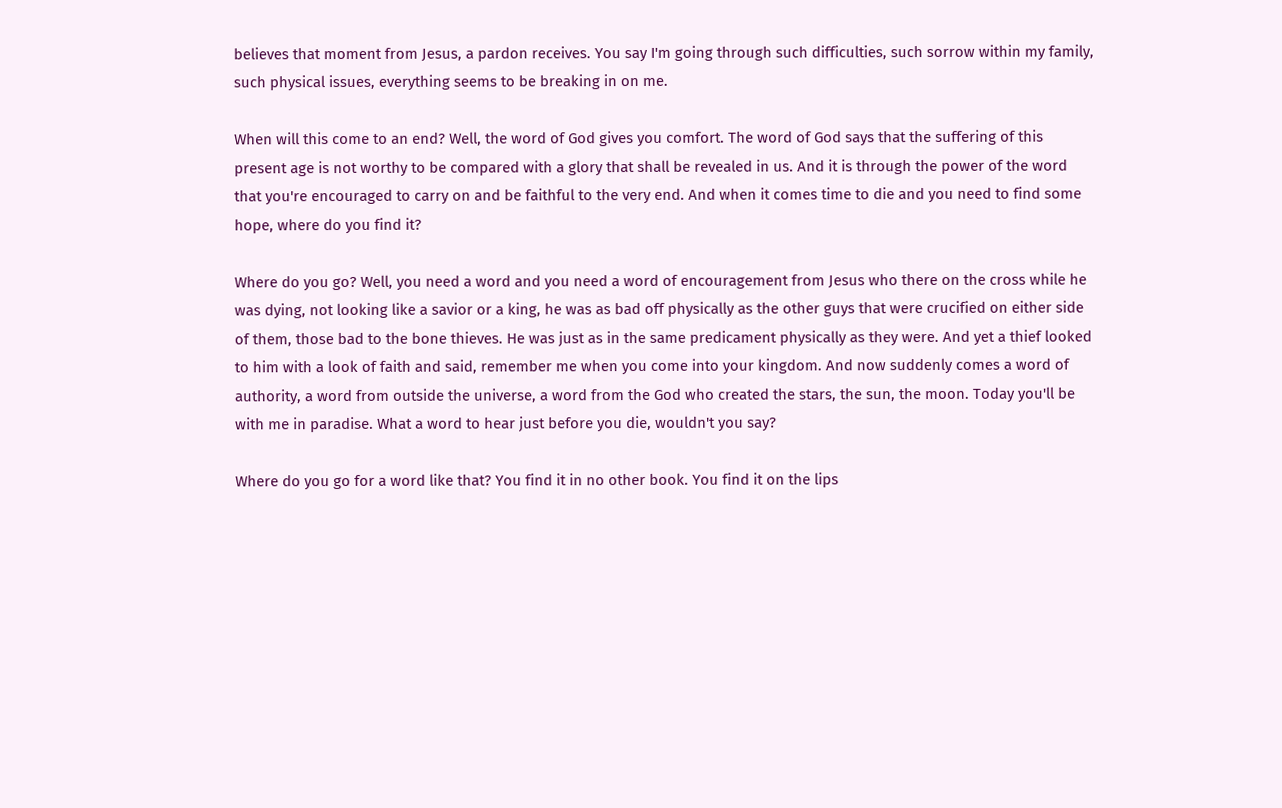believes that moment from Jesus, a pardon receives. You say I'm going through such difficulties, such sorrow within my family, such physical issues, everything seems to be breaking in on me.

When will this come to an end? Well, the word of God gives you comfort. The word of God says that the suffering of this present age is not worthy to be compared with a glory that shall be revealed in us. And it is through the power of the word that you're encouraged to carry on and be faithful to the very end. And when it comes time to die and you need to find some hope, where do you find it?

Where do you go? Well, you need a word and you need a word of encouragement from Jesus who there on the cross while he was dying, not looking like a savior or a king, he was as bad off physically as the other guys that were crucified on either side of them, those bad to the bone thieves. He was just as in the same predicament physically as they were. And yet a thief looked to him with a look of faith and said, remember me when you come into your kingdom. And now suddenly comes a word of authority, a word from outside the universe, a word from the God who created the stars, the sun, the moon. Today you'll be with me in paradise. What a word to hear just before you die, wouldn't you say?

Where do you go for a word like that? You find it in no other book. You find it on the lips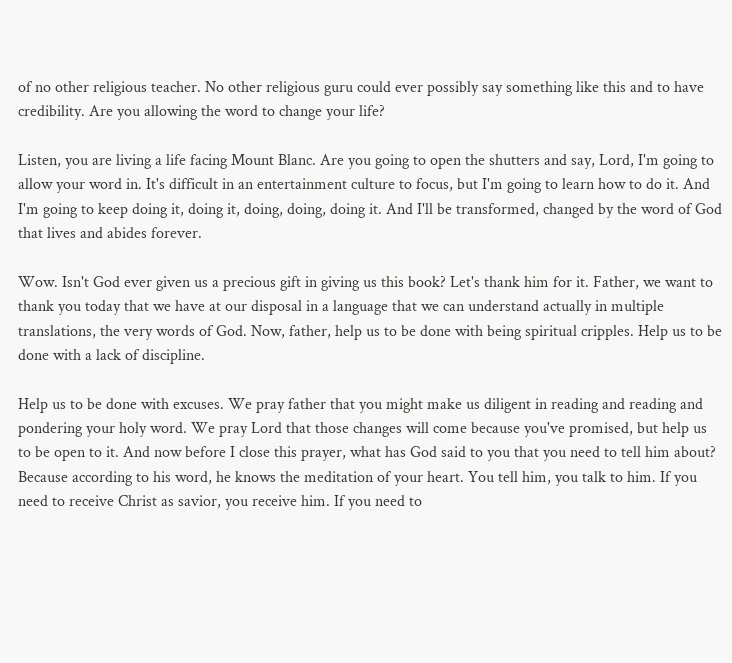of no other religious teacher. No other religious guru could ever possibly say something like this and to have credibility. Are you allowing the word to change your life?

Listen, you are living a life facing Mount Blanc. Are you going to open the shutters and say, Lord, I'm going to allow your word in. It's difficult in an entertainment culture to focus, but I'm going to learn how to do it. And I'm going to keep doing it, doing it, doing, doing, doing it. And I'll be transformed, changed by the word of God that lives and abides forever.

Wow. Isn't God ever given us a precious gift in giving us this book? Let's thank him for it. Father, we want to thank you today that we have at our disposal in a language that we can understand actually in multiple translations, the very words of God. Now, father, help us to be done with being spiritual cripples. Help us to be done with a lack of discipline.

Help us to be done with excuses. We pray father that you might make us diligent in reading and reading and pondering your holy word. We pray Lord that those changes will come because you've promised, but help us to be open to it. And now before I close this prayer, what has God said to you that you need to tell him about? Because according to his word, he knows the meditation of your heart. You tell him, you talk to him. If you need to receive Christ as savior, you receive him. If you need to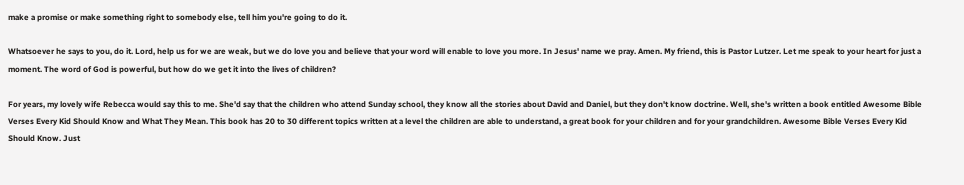make a promise or make something right to somebody else, tell him you're going to do it.

Whatsoever he says to you, do it. Lord, help us for we are weak, but we do love you and believe that your word will enable to love you more. In Jesus' name we pray. Amen. My friend, this is Pastor Lutzer. Let me speak to your heart for just a moment. The word of God is powerful, but how do we get it into the lives of children?

For years, my lovely wife Rebecca would say this to me. She'd say that the children who attend Sunday school, they know all the stories about David and Daniel, but they don't know doctrine. Well, she's written a book entitled Awesome Bible Verses Every Kid Should Know and What They Mean. This book has 20 to 30 different topics written at a level the children are able to understand, a great book for your children and for your grandchildren. Awesome Bible Verses Every Kid Should Know. Just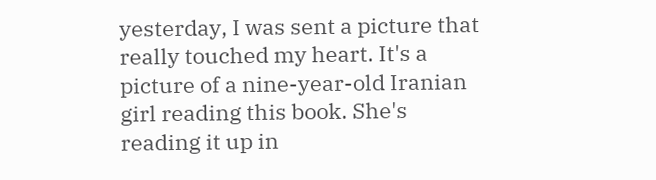yesterday, I was sent a picture that really touched my heart. It's a picture of a nine-year-old Iranian girl reading this book. She's reading it up in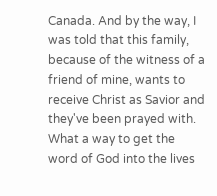Canada. And by the way, I was told that this family, because of the witness of a friend of mine, wants to receive Christ as Savior and they've been prayed with. What a way to get the word of God into the lives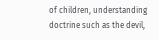of children, understanding doctrine such as the devil,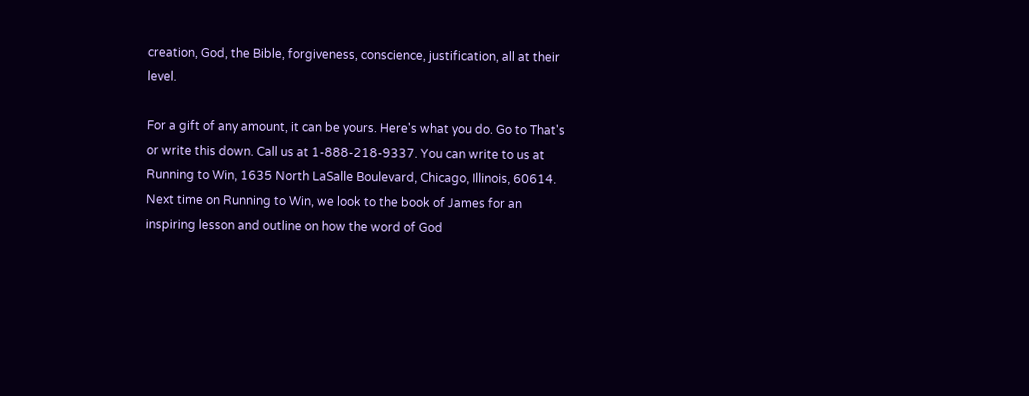creation, God, the Bible, forgiveness, conscience, justification, all at their level.

For a gift of any amount, it can be yours. Here's what you do. Go to That's or write this down. Call us at 1-888-218-9337. You can write to us at Running to Win, 1635 North LaSalle Boulevard, Chicago, Illinois, 60614. Next time on Running to Win, we look to the book of James for an inspiring lesson and outline on how the word of God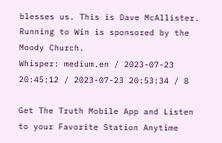blesses us. This is Dave McAllister. Running to Win is sponsored by the Moody Church.
Whisper: medium.en / 2023-07-23 20:45:12 / 2023-07-23 20:53:34 / 8

Get The Truth Mobile App and Listen to your Favorite Station Anytime